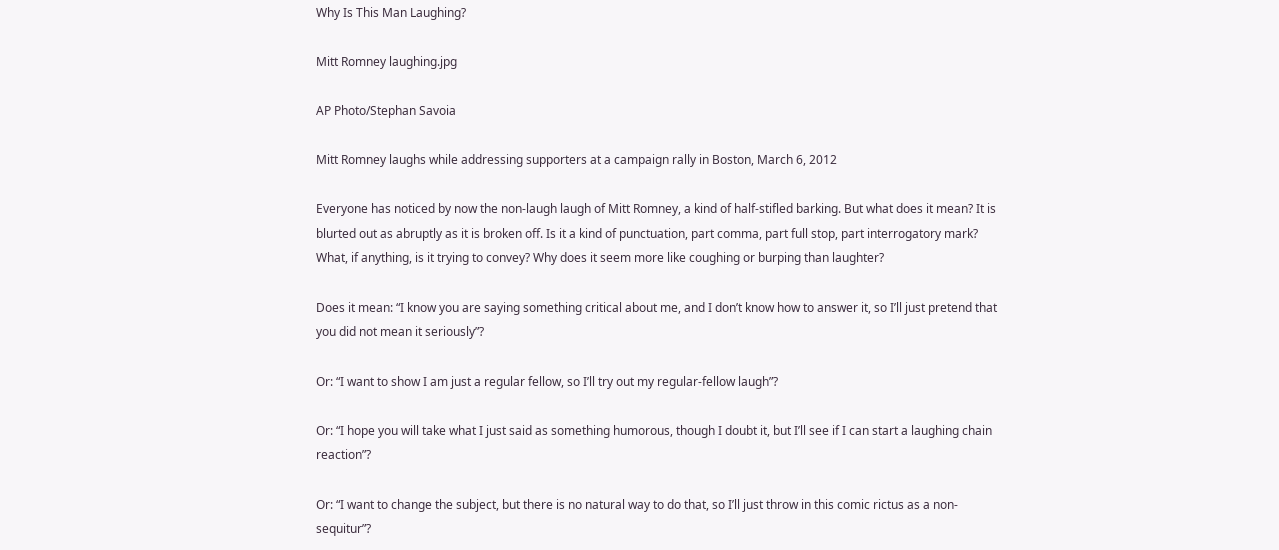Why Is This Man Laughing?

Mitt Romney laughing.jpg

AP Photo/Stephan Savoia

Mitt Romney laughs while addressing supporters at a campaign rally in Boston, March 6, 2012

Everyone has noticed by now the non-laugh laugh of Mitt Romney, a kind of half-stifled barking. But what does it mean? It is blurted out as abruptly as it is broken off. Is it a kind of punctuation, part comma, part full stop, part interrogatory mark? What, if anything, is it trying to convey? Why does it seem more like coughing or burping than laughter?

Does it mean: “I know you are saying something critical about me, and I don’t know how to answer it, so I’ll just pretend that you did not mean it seriously”?

Or: “I want to show I am just a regular fellow, so I’ll try out my regular-fellow laugh”?

Or: “I hope you will take what I just said as something humorous, though I doubt it, but I’ll see if I can start a laughing chain reaction”?

Or: “I want to change the subject, but there is no natural way to do that, so I’ll just throw in this comic rictus as a non-sequitur”?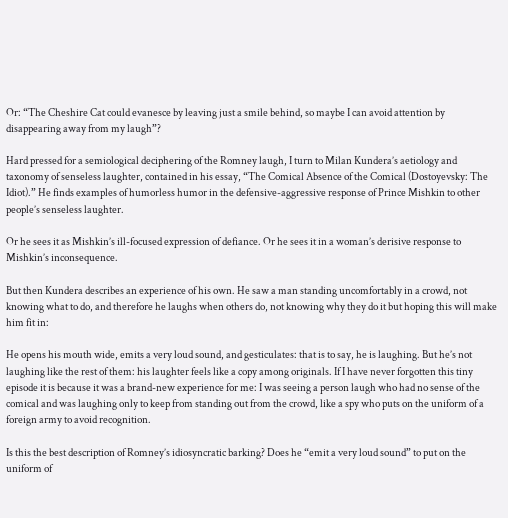Or: “The Cheshire Cat could evanesce by leaving just a smile behind, so maybe I can avoid attention by disappearing away from my laugh”?

Hard pressed for a semiological deciphering of the Romney laugh, I turn to Milan Kundera’s aetiology and taxonomy of senseless laughter, contained in his essay, “The Comical Absence of the Comical (Dostoyevsky: The Idiot).” He finds examples of humorless humor in the defensive-aggressive response of Prince Mishkin to other people’s senseless laughter.

Or he sees it as Mishkin’s ill-focused expression of defiance. Or he sees it in a woman’s derisive response to Mishkin’s inconsequence.

But then Kundera describes an experience of his own. He saw a man standing uncomfortably in a crowd, not knowing what to do, and therefore he laughs when others do, not knowing why they do it but hoping this will make him fit in:

He opens his mouth wide, emits a very loud sound, and gesticulates: that is to say, he is laughing. But he’s not laughing like the rest of them: his laughter feels like a copy among originals. If I have never forgotten this tiny episode it is because it was a brand-new experience for me: I was seeing a person laugh who had no sense of the comical and was laughing only to keep from standing out from the crowd, like a spy who puts on the uniform of a foreign army to avoid recognition.

Is this the best description of Romney’s idiosyncratic barking? Does he “emit a very loud sound” to put on the uniform of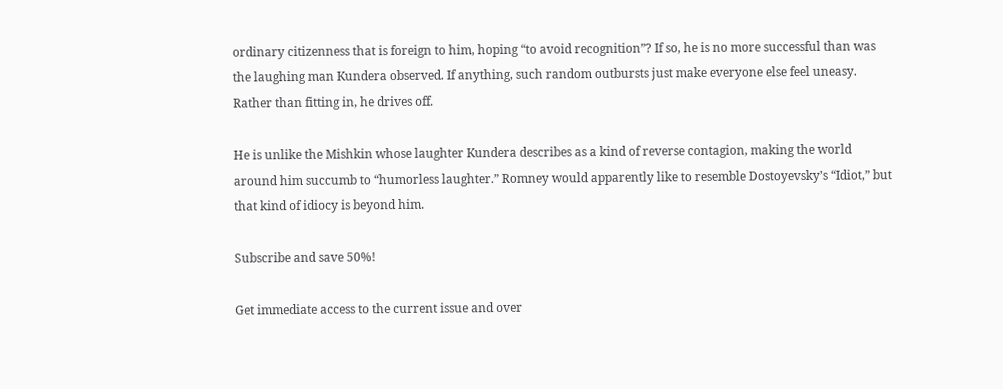ordinary citizenness that is foreign to him, hoping “to avoid recognition”? If so, he is no more successful than was the laughing man Kundera observed. If anything, such random outbursts just make everyone else feel uneasy. Rather than fitting in, he drives off.

He is unlike the Mishkin whose laughter Kundera describes as a kind of reverse contagion, making the world around him succumb to “humorless laughter.” Romney would apparently like to resemble Dostoyevsky’s “Idiot,” but that kind of idiocy is beyond him.

Subscribe and save 50%!

Get immediate access to the current issue and over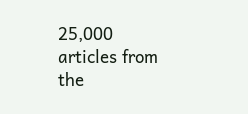25,000 articles from the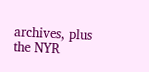archives, plus the NYR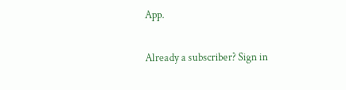App.

Already a subscriber? Sign in